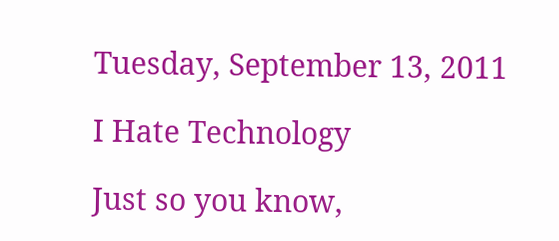Tuesday, September 13, 2011

I Hate Technology

Just so you know,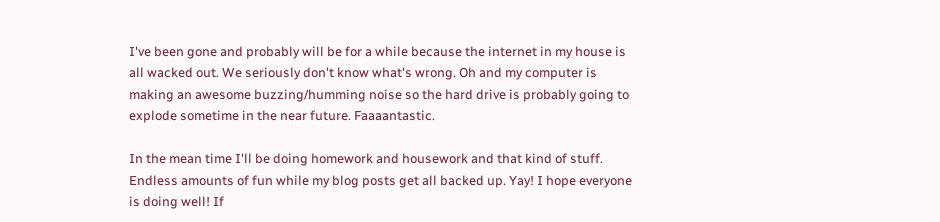I've been gone and probably will be for a while because the internet in my house is all wacked out. We seriously don't know what's wrong. Oh and my computer is making an awesome buzzing/humming noise so the hard drive is probably going to explode sometime in the near future. Faaaantastic.

In the mean time I'll be doing homework and housework and that kind of stuff. Endless amounts of fun while my blog posts get all backed up. Yay! I hope everyone is doing well! If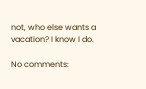not, who else wants a vacation? I know I do.

No comments: